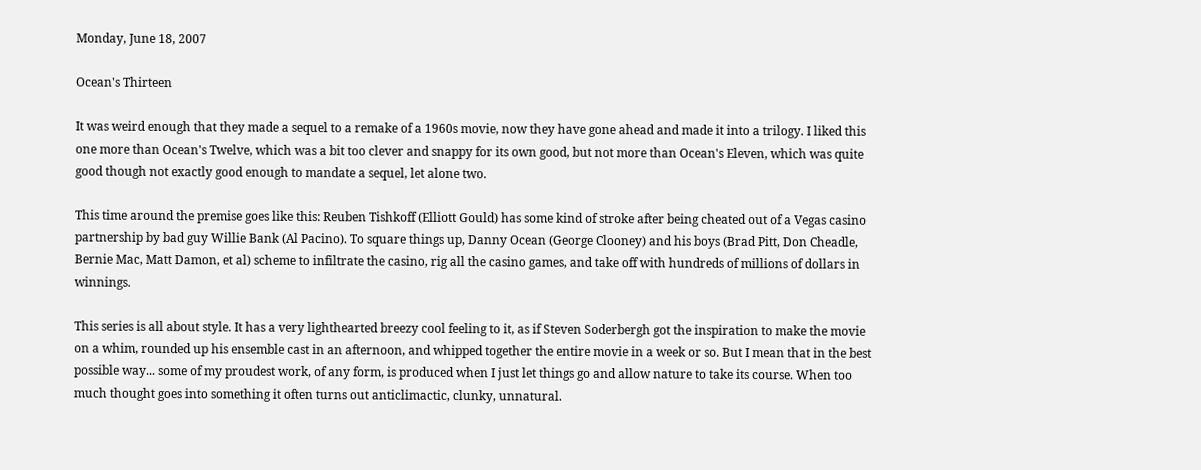Monday, June 18, 2007

Ocean's Thirteen

It was weird enough that they made a sequel to a remake of a 1960s movie, now they have gone ahead and made it into a trilogy. I liked this one more than Ocean's Twelve, which was a bit too clever and snappy for its own good, but not more than Ocean's Eleven, which was quite good though not exactly good enough to mandate a sequel, let alone two.

This time around the premise goes like this: Reuben Tishkoff (Elliott Gould) has some kind of stroke after being cheated out of a Vegas casino partnership by bad guy Willie Bank (Al Pacino). To square things up, Danny Ocean (George Clooney) and his boys (Brad Pitt, Don Cheadle, Bernie Mac, Matt Damon, et al) scheme to infiltrate the casino, rig all the casino games, and take off with hundreds of millions of dollars in winnings.

This series is all about style. It has a very lighthearted breezy cool feeling to it, as if Steven Soderbergh got the inspiration to make the movie on a whim, rounded up his ensemble cast in an afternoon, and whipped together the entire movie in a week or so. But I mean that in the best possible way... some of my proudest work, of any form, is produced when I just let things go and allow nature to take its course. When too much thought goes into something it often turns out anticlimactic, clunky, unnatural.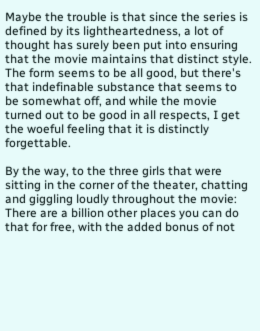Maybe the trouble is that since the series is defined by its lightheartedness, a lot of thought has surely been put into ensuring that the movie maintains that distinct style. The form seems to be all good, but there's that indefinable substance that seems to be somewhat off, and while the movie turned out to be good in all respects, I get the woeful feeling that it is distinctly forgettable.

By the way, to the three girls that were sitting in the corner of the theater, chatting and giggling loudly throughout the movie: There are a billion other places you can do that for free, with the added bonus of not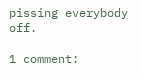pissing everybody off.

1 comment: